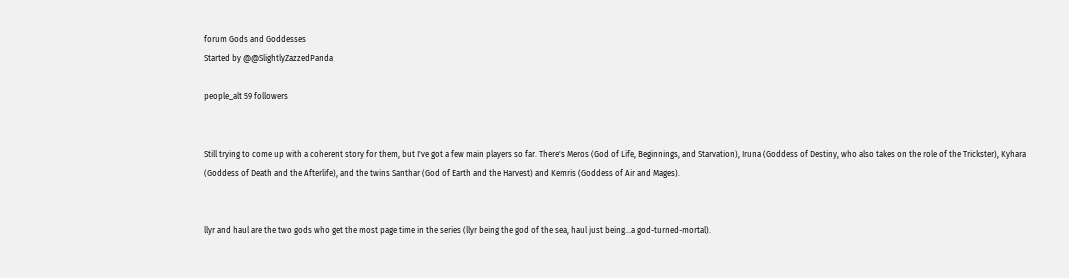forum Gods and Goddesses
Started by @@SlightlyZazzedPanda

people_alt 59 followers


Still trying to come up with a coherent story for them, but I've got a few main players so far. There's Meros (God of Life, Beginnings, and Starvation), Iruna (Goddess of Destiny, who also takes on the role of the Trickster), Kyhara (Goddess of Death and the Afterlife), and the twins Santhar (God of Earth and the Harvest) and Kemris (Goddess of Air and Mages).


llyr and haul are the two gods who get the most page time in the series (llyr being the god of the sea, haul just being…a god-turned-mortal).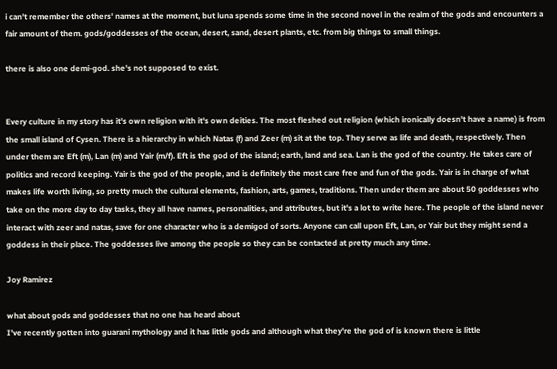i can't remember the others' names at the moment, but luna spends some time in the second novel in the realm of the gods and encounters a fair amount of them. gods/goddesses of the ocean, desert, sand, desert plants, etc. from big things to small things.

there is also one demi-god. she's not supposed to exist.


Every culture in my story has it's own religion with it's own deities. The most fleshed out religion (which ironically doesn't have a name) is from the small island of Cysen. There is a hierarchy in which Natas (f) and Zeer (m) sit at the top. They serve as life and death, respectively. Then under them are Eft (m), Lan (m) and Yair (m/f). Eft is the god of the island; earth, land and sea. Lan is the god of the country. He takes care of politics and record keeping. Yair is the god of the people, and is definitely the most care free and fun of the gods. Yair is in charge of what makes life worth living, so pretty much the cultural elements, fashion, arts, games, traditions. Then under them are about 50 goddesses who take on the more day to day tasks, they all have names, personalities, and attributes, but it's a lot to write here. The people of the island never interact with zeer and natas, save for one character who is a demigod of sorts. Anyone can call upon Eft, Lan, or Yair but they might send a goddess in their place. The goddesses live among the people so they can be contacted at pretty much any time.

Joy Ramirez

what about gods and goddesses that no one has heard about
I've recently gotten into guarani mythology and it has little gods and although what they're the god of is known there is little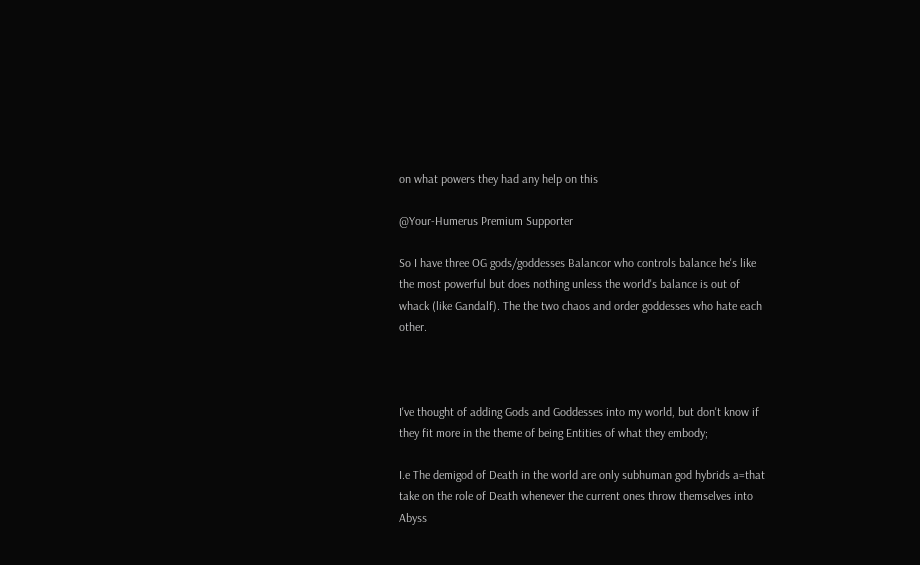on what powers they had any help on this

@Your-Humerus Premium Supporter

So I have three OG gods/goddesses Balancor who controls balance he's like the most powerful but does nothing unless the world's balance is out of whack (like Gandalf). The the two chaos and order goddesses who hate each other.



I've thought of adding Gods and Goddesses into my world, but don't know if they fit more in the theme of being Entities of what they embody;

I.e The demigod of Death in the world are only subhuman god hybrids a=that take on the role of Death whenever the current ones throw themselves into Abyss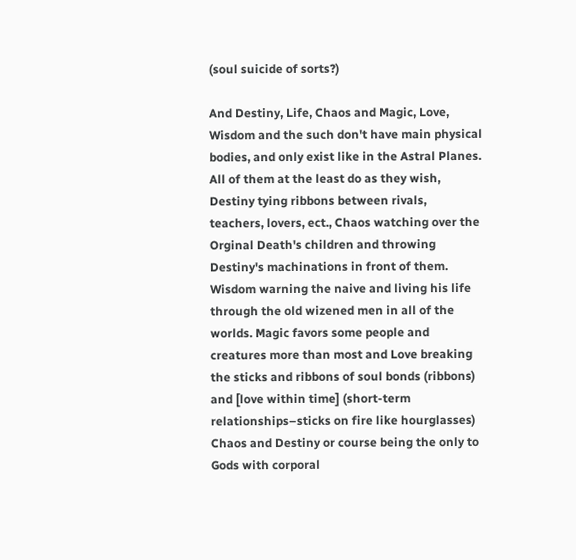(soul suicide of sorts?)

And Destiny, Life, Chaos and Magic, Love, Wisdom and the such don't have main physical bodies, and only exist like in the Astral Planes. All of them at the least do as they wish, Destiny tying ribbons between rivals, teachers, lovers, ect., Chaos watching over the Orginal Death's children and throwing Destiny's machinations in front of them. Wisdom warning the naive and living his life through the old wizened men in all of the worlds. Magic favors some people and creatures more than most and Love breaking the sticks and ribbons of soul bonds (ribbons) and [love within time] (short-term relationships–sticks on fire like hourglasses)
Chaos and Destiny or course being the only to Gods with corporal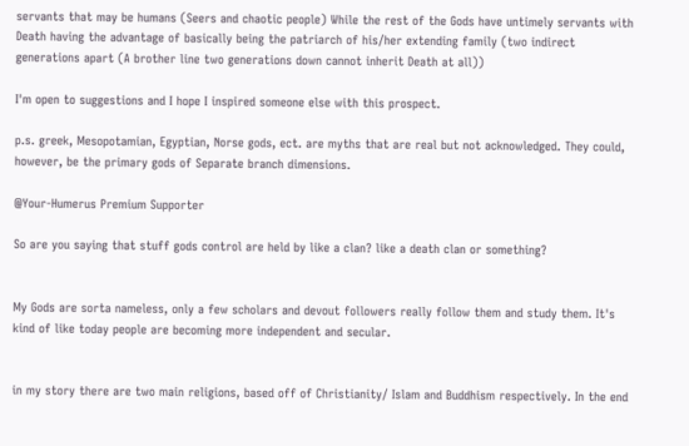servants that may be humans (Seers and chaotic people) While the rest of the Gods have untimely servants with Death having the advantage of basically being the patriarch of his/her extending family (two indirect generations apart (A brother line two generations down cannot inherit Death at all))

I'm open to suggestions and I hope I inspired someone else with this prospect.

p.s. greek, Mesopotamian, Egyptian, Norse gods, ect. are myths that are real but not acknowledged. They could, however, be the primary gods of Separate branch dimensions.

@Your-Humerus Premium Supporter

So are you saying that stuff gods control are held by like a clan? like a death clan or something?


My Gods are sorta nameless, only a few scholars and devout followers really follow them and study them. It's kind of like today people are becoming more independent and secular.


in my story there are two main religions, based off of Christianity/ Islam and Buddhism respectively. In the end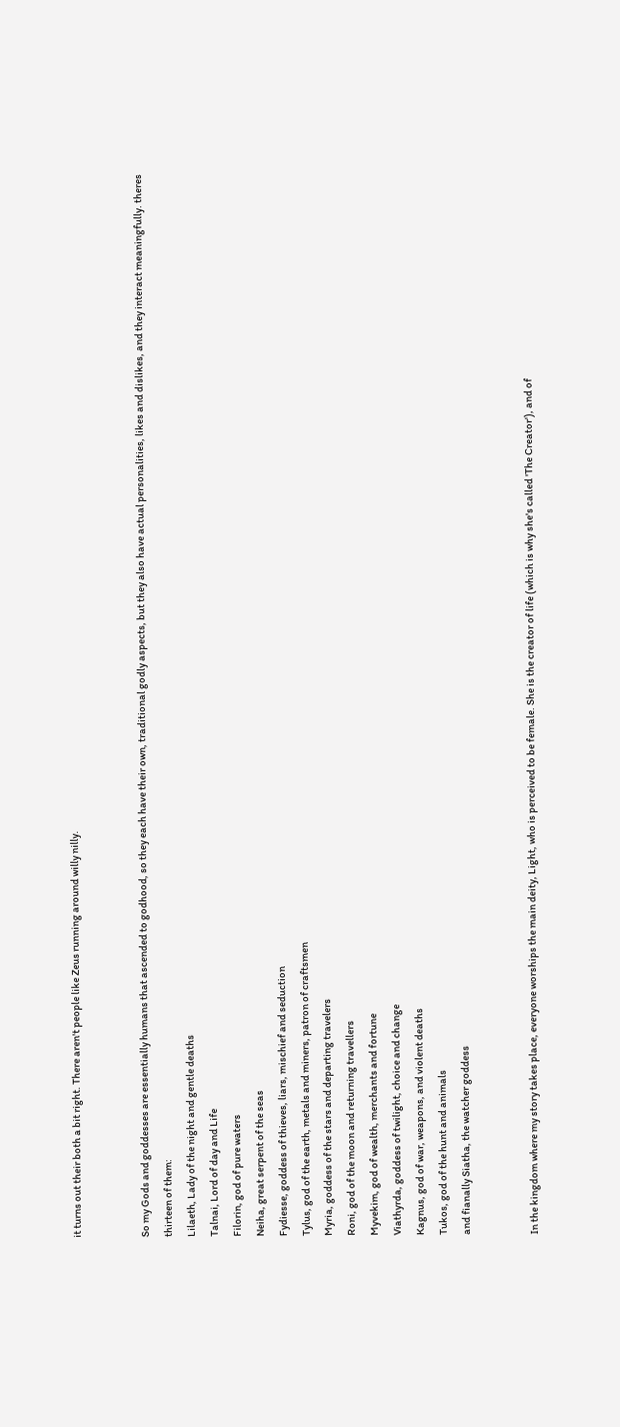it turns out their both a bit right. There aren't people like Zeus running around willy nilly.


So my Gods and goddesses are essentially humans that ascended to godhood, so they each have their own, traditional godly aspects, but they also have actual personalities, likes and dislikes, and they interact meaningfully. theres thirteen of them:
Lilaeth, Lady of the night and gentle deaths
Talnai, Lord of day and Life
Filorin, god of pure waters
Neiha, great serpent of the seas
Fydiesse, goddess of thieves, liars, mischief and seduction
Tylus, god of the earth, metals and miners, patron of craftsmen
Myria, goddess of the stars and departing travelers
Roni, god of the moon and returning travellers
Myvekim, god of wealth, merchants and fortune
Viathyrda, goddess of twilight, choice and change
Kagnus, god of war, weapons, and violent deaths
Tukos, god of the hunt and animals
and fianally Siatha, the watcher goddess


In the kingdom where my story takes place, everyone worships the main deity, Light, who is perceived to be female. She is the creator of life (which is why she's called 'The Creator'), and of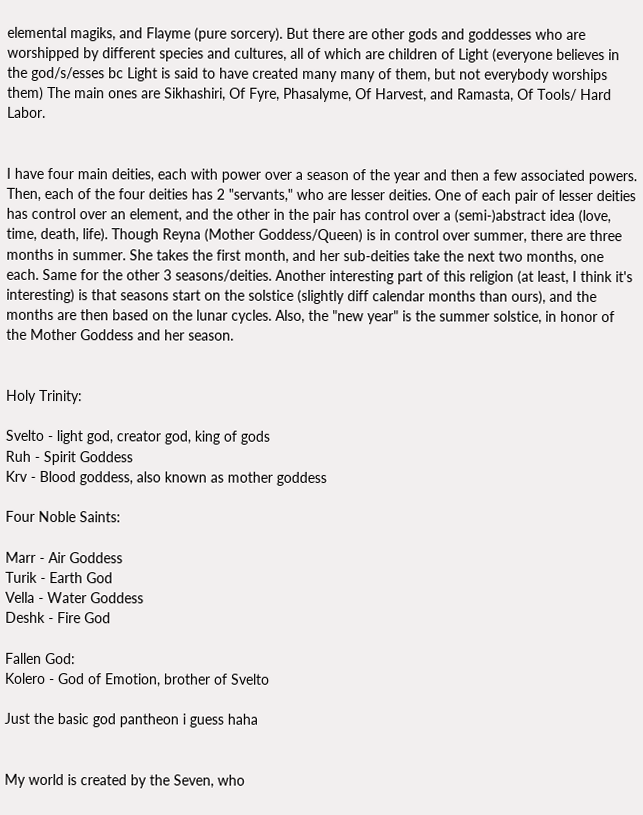elemental magiks, and Flayme (pure sorcery). But there are other gods and goddesses who are worshipped by different species and cultures, all of which are children of Light (everyone believes in the god/s/esses bc Light is said to have created many many of them, but not everybody worships them) The main ones are Sikhashiri, Of Fyre, Phasalyme, Of Harvest, and Ramasta, Of Tools/ Hard Labor.


I have four main deities, each with power over a season of the year and then a few associated powers. Then, each of the four deities has 2 "servants," who are lesser deities. One of each pair of lesser deities has control over an element, and the other in the pair has control over a (semi-)abstract idea (love, time, death, life). Though Reyna (Mother Goddess/Queen) is in control over summer, there are three months in summer. She takes the first month, and her sub-deities take the next two months, one each. Same for the other 3 seasons/deities. Another interesting part of this religion (at least, I think it's interesting) is that seasons start on the solstice (slightly diff calendar months than ours), and the months are then based on the lunar cycles. Also, the "new year" is the summer solstice, in honor of the Mother Goddess and her season.


Holy Trinity:

Svelto - light god, creator god, king of gods
Ruh - Spirit Goddess
Krv - Blood goddess, also known as mother goddess

Four Noble Saints:

Marr - Air Goddess
Turik - Earth God
Vella - Water Goddess
Deshk - Fire God

Fallen God:
Kolero - God of Emotion, brother of Svelto

Just the basic god pantheon i guess haha


My world is created by the Seven, who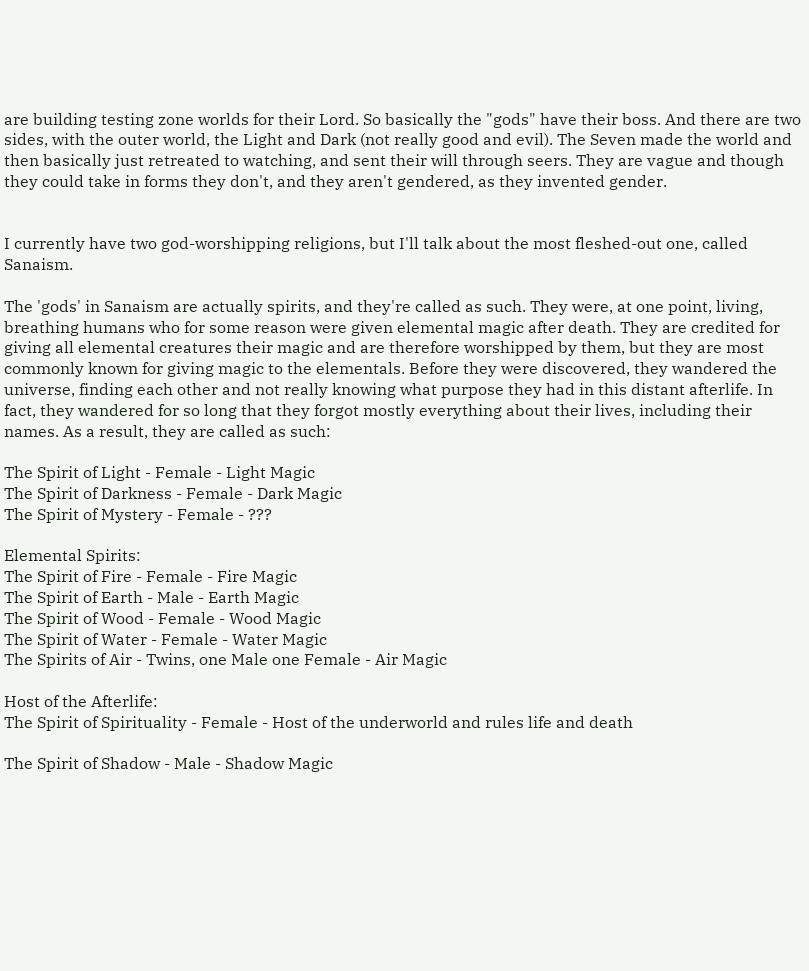are building testing zone worlds for their Lord. So basically the "gods" have their boss. And there are two sides, with the outer world, the Light and Dark (not really good and evil). The Seven made the world and then basically just retreated to watching, and sent their will through seers. They are vague and though they could take in forms they don't, and they aren't gendered, as they invented gender.


I currently have two god-worshipping religions, but I'll talk about the most fleshed-out one, called Sanaism.

The 'gods' in Sanaism are actually spirits, and they're called as such. They were, at one point, living, breathing humans who for some reason were given elemental magic after death. They are credited for giving all elemental creatures their magic and are therefore worshipped by them, but they are most commonly known for giving magic to the elementals. Before they were discovered, they wandered the universe, finding each other and not really knowing what purpose they had in this distant afterlife. In fact, they wandered for so long that they forgot mostly everything about their lives, including their names. As a result, they are called as such:

The Spirit of Light - Female - Light Magic
The Spirit of Darkness - Female - Dark Magic
The Spirit of Mystery - Female - ???

Elemental Spirits:
The Spirit of Fire - Female - Fire Magic
The Spirit of Earth - Male - Earth Magic
The Spirit of Wood - Female - Wood Magic
The Spirit of Water - Female - Water Magic
The Spirits of Air - Twins, one Male one Female - Air Magic

Host of the Afterlife:
The Spirit of Spirituality - Female - Host of the underworld and rules life and death

The Spirit of Shadow - Male - Shadow Magic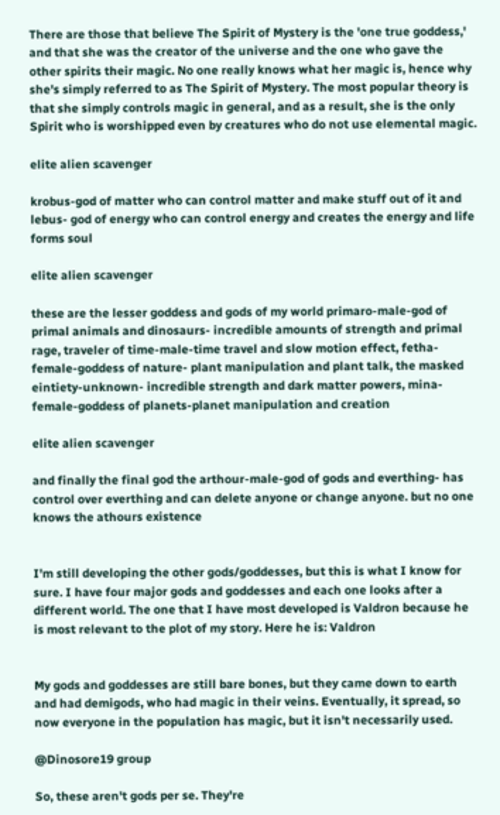There are those that believe The Spirit of Mystery is the 'one true goddess,' and that she was the creator of the universe and the one who gave the other spirits their magic. No one really knows what her magic is, hence why she's simply referred to as The Spirit of Mystery. The most popular theory is that she simply controls magic in general, and as a result, she is the only Spirit who is worshipped even by creatures who do not use elemental magic.

elite alien scavenger

krobus-god of matter who can control matter and make stuff out of it and lebus- god of energy who can control energy and creates the energy and life forms soul

elite alien scavenger

these are the lesser goddess and gods of my world primaro-male-god of primal animals and dinosaurs- incredible amounts of strength and primal rage, traveler of time-male-time travel and slow motion effect, fetha-female-goddess of nature- plant manipulation and plant talk, the masked eintiety-unknown- incredible strength and dark matter powers, mina-female-goddess of planets-planet manipulation and creation

elite alien scavenger

and finally the final god the arthour-male-god of gods and everthing- has control over everthing and can delete anyone or change anyone. but no one knows the athours existence


I'm still developing the other gods/goddesses, but this is what I know for sure. I have four major gods and goddesses and each one looks after a different world. The one that I have most developed is Valdron because he is most relevant to the plot of my story. Here he is: Valdron


My gods and goddesses are still bare bones, but they came down to earth and had demigods, who had magic in their veins. Eventually, it spread, so now everyone in the population has magic, but it isn't necessarily used.

@Dinosore19 group

So, these aren't gods per se. They're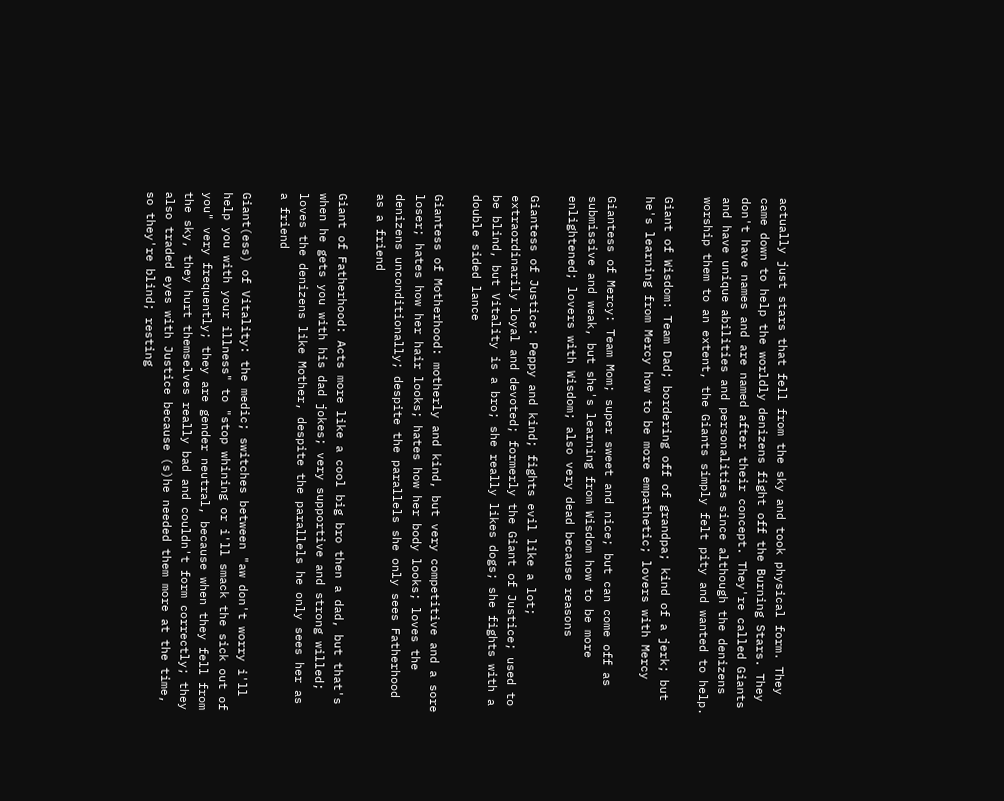actually just stars that fell from the sky and took physical form. They came down to help the worldly denizens fight off the Burning Stars. They don't have names and are named after their concept. They're called Giants and have unique abilities and personalities since although the denizens worship them to an extent, the Giants simply felt pity and wanted to help.

Giant of Wisdom: Team Dad; bordering off of grandpa; kind of a jerk; but he's learning from Mercy how to be more empathetic; lovers with Mercy

Giantess of Mercy: Team Mom; super sweet and nice; but can come off as submissive and weak, but she's learning from Wisdom how to be more enlightened; lovers with Wisdom; also very dead because reasons

Giantess of Justice: Peppy and kind; fights evil like a lot; extraordinarily loyal and devoted; formerly the Giant of Justice; used to be blind, but Vitality is a bro; she really likes dogs; she fights with a double sided lance

Giantess of Motherhood: motherly and kind, but very competitive and a sore loser; hates how her hair looks; hates how her body looks; loves the denizens unconditionally; despite the parallels she only sees Fatherhood as a friend

Giant of Fatherhood: Acts more like a cool big bro then a dad, but that's when he gets you with his dad jokes; very supportive and strong willed; loves the denizens like Mother, despite the parallels he only sees her as a friend

Giant(ess) of Vitality: the medic; switches between "aw don't worry i'll help you with your illness" to "stop whining or i'll smack the sick out of you" very frequently; they are gender neutral, because when they fell from the sky, they hurt themselves really bad and couldn't form correctly; they also traded eyes with Justice because (s)he needed them more at the time, so they're blind; resting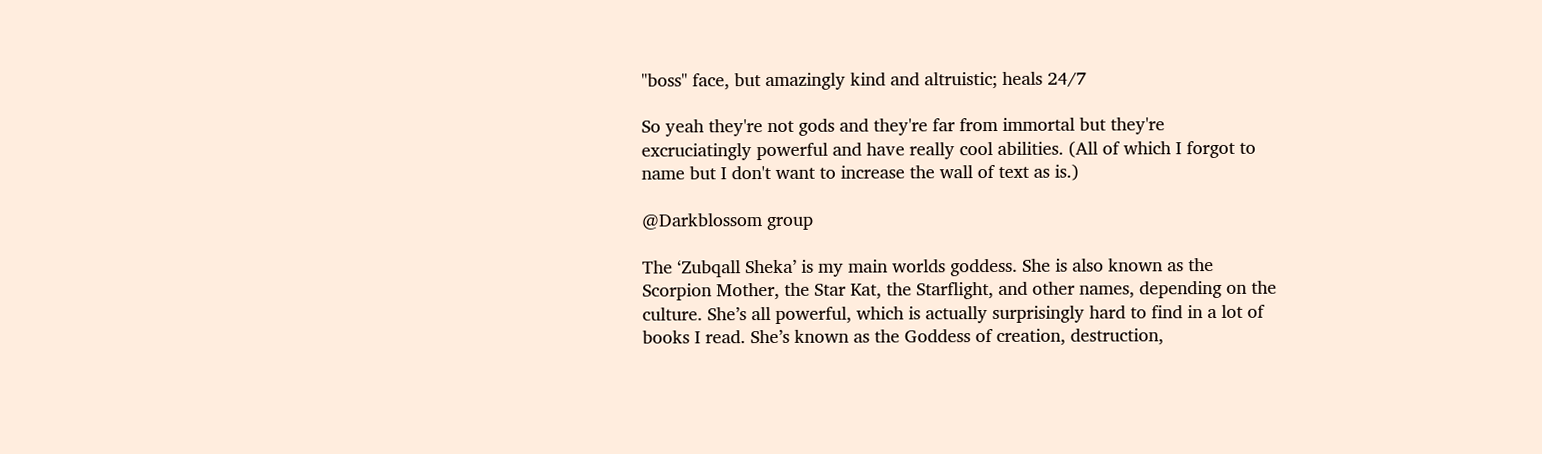"boss" face, but amazingly kind and altruistic; heals 24/7

So yeah they're not gods and they're far from immortal but they're excruciatingly powerful and have really cool abilities. (All of which I forgot to name but I don't want to increase the wall of text as is.)

@Darkblossom group

The ‘Zubqall Sheka’ is my main worlds goddess. She is also known as the Scorpion Mother, the Star Kat, the Starflight, and other names, depending on the culture. She’s all powerful, which is actually surprisingly hard to find in a lot of books I read. She’s known as the Goddess of creation, destruction,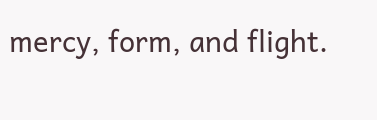mercy, form, and flight.